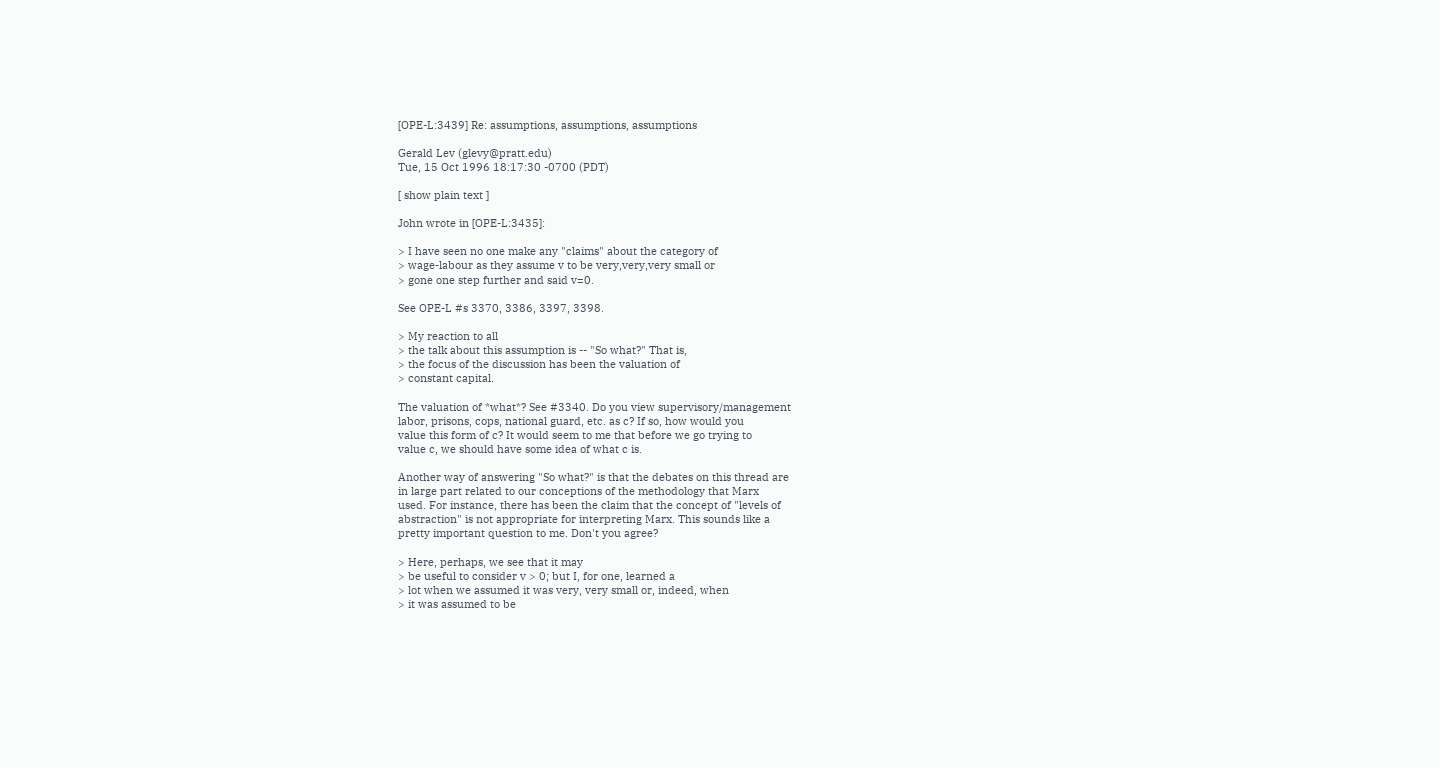[OPE-L:3439] Re: assumptions, assumptions, assumptions

Gerald Lev (glevy@pratt.edu)
Tue, 15 Oct 1996 18:17:30 -0700 (PDT)

[ show plain text ]

John wrote in [OPE-L:3435]:

> I have seen no one make any "claims" about the category of
> wage-labour as they assume v to be very,very,very small or
> gone one step further and said v=0.

See OPE-L #s 3370, 3386, 3397, 3398.

> My reaction to all
> the talk about this assumption is -- "So what?" That is,
> the focus of the discussion has been the valuation of
> constant capital.

The valuation of *what*? See #3340. Do you view supervisory/management
labor, prisons, cops, national guard, etc. as c? If so, how would you
value this form of c? It would seem to me that before we go trying to
value c, we should have some idea of what c is.

Another way of answering "So what?" is that the debates on this thread are
in large part related to our conceptions of the methodology that Marx
used. For instance, there has been the claim that the concept of "levels of
abstraction" is not appropriate for interpreting Marx. This sounds like a
pretty important question to me. Don't you agree?

> Here, perhaps, we see that it may
> be useful to consider v > 0; but I, for one, learned a
> lot when we assumed it was very, very small or, indeed, when
> it was assumed to be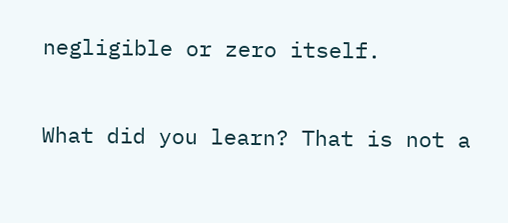negligible or zero itself.

What did you learn? That is not a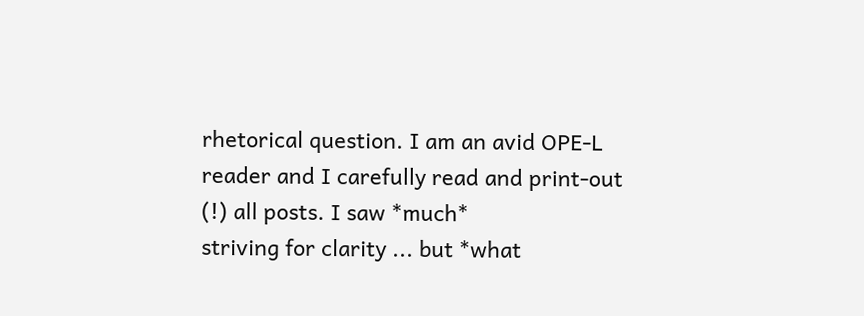rhetorical question. I am an avid OPE-L
reader and I carefully read and print-out (!) all posts. I saw *much*
striving for clarity ... but *what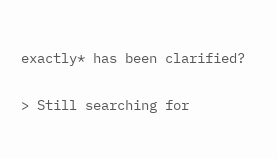exactly* has been clarified?

> Still searching for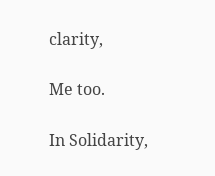clarity,

Me too.

In Solidarity,